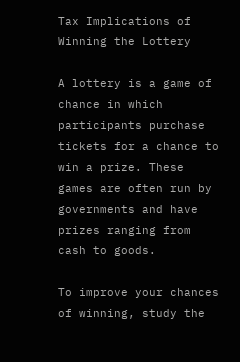Tax Implications of Winning the Lottery

A lottery is a game of chance in which participants purchase tickets for a chance to win a prize. These games are often run by governments and have prizes ranging from cash to goods.

To improve your chances of winning, study the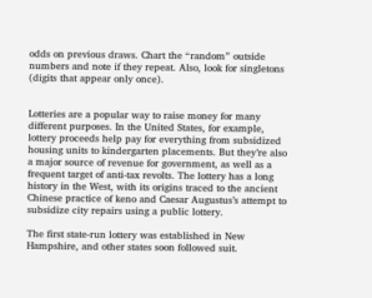odds on previous draws. Chart the “random” outside numbers and note if they repeat. Also, look for singletons (digits that appear only once).


Lotteries are a popular way to raise money for many different purposes. In the United States, for example, lottery proceeds help pay for everything from subsidized housing units to kindergarten placements. But they’re also a major source of revenue for government, as well as a frequent target of anti-tax revolts. The lottery has a long history in the West, with its origins traced to the ancient Chinese practice of keno and Caesar Augustus’s attempt to subsidize city repairs using a public lottery.

The first state-run lottery was established in New Hampshire, and other states soon followed suit.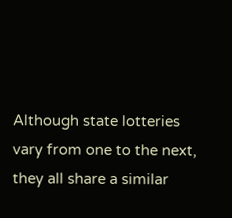Although state lotteries vary from one to the next, they all share a similar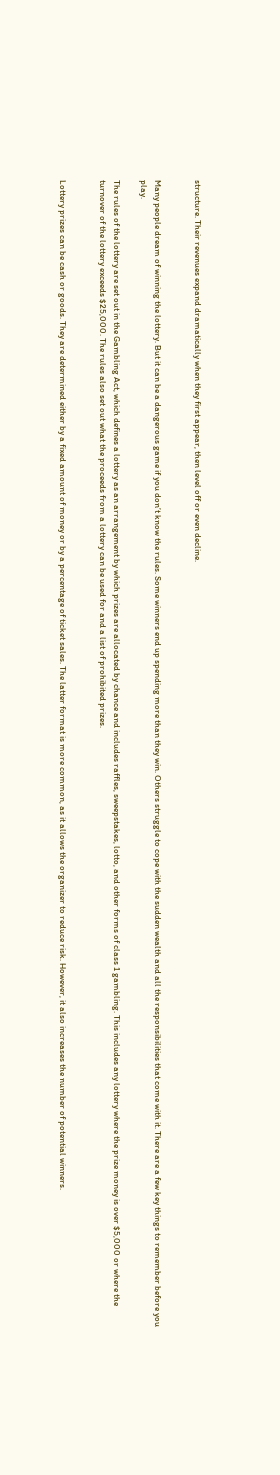structure. Their revenues expand dramatically when they first appear, then level off or even decline.


Many people dream of winning the lottery. But it can be a dangerous game if you don’t know the rules. Some winners end up spending more than they win. Others struggle to cope with the sudden wealth and all the responsibilities that come with it. There are a few key things to remember before you play.

The rules of the lottery are set out in the Gambling Act, which defines a lottery as an arrangement by which prizes are allocated by chance and includes raffles, sweepstakes, lotto, and other forms of class 1 gambling. This includes any lottery where the prize money is over $5,000 or where the turnover of the lottery exceeds $25,000. The rules also set out what the proceeds from a lottery can be used for and a list of prohibited prizes.


Lottery prizes can be cash or goods. They are determined either by a fixed amount of money or by a percentage of ticket sales. The latter format is more common, as it allows the organizer to reduce risk. However, it also increases the number of potential winners.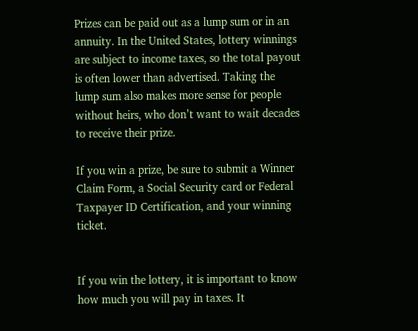Prizes can be paid out as a lump sum or in an annuity. In the United States, lottery winnings are subject to income taxes, so the total payout is often lower than advertised. Taking the lump sum also makes more sense for people without heirs, who don’t want to wait decades to receive their prize.

If you win a prize, be sure to submit a Winner Claim Form, a Social Security card or Federal Taxpayer ID Certification, and your winning ticket.


If you win the lottery, it is important to know how much you will pay in taxes. It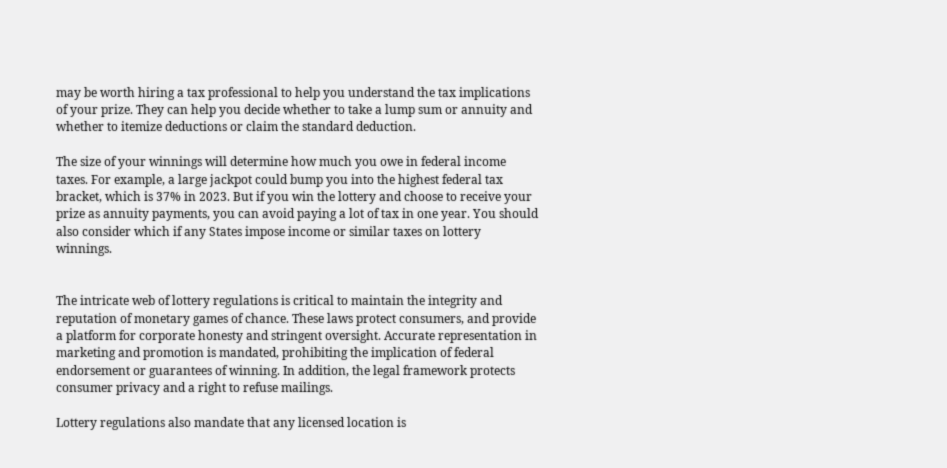may be worth hiring a tax professional to help you understand the tax implications of your prize. They can help you decide whether to take a lump sum or annuity and whether to itemize deductions or claim the standard deduction.

The size of your winnings will determine how much you owe in federal income taxes. For example, a large jackpot could bump you into the highest federal tax bracket, which is 37% in 2023. But if you win the lottery and choose to receive your prize as annuity payments, you can avoid paying a lot of tax in one year. You should also consider which if any States impose income or similar taxes on lottery winnings.


The intricate web of lottery regulations is critical to maintain the integrity and reputation of monetary games of chance. These laws protect consumers, and provide a platform for corporate honesty and stringent oversight. Accurate representation in marketing and promotion is mandated, prohibiting the implication of federal endorsement or guarantees of winning. In addition, the legal framework protects consumer privacy and a right to refuse mailings.

Lottery regulations also mandate that any licensed location is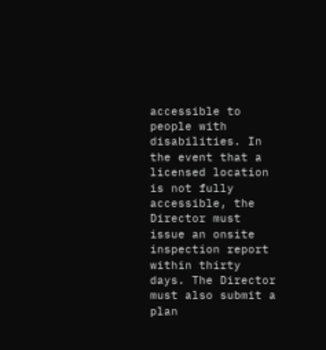accessible to people with disabilities. In the event that a licensed location is not fully accessible, the Director must issue an onsite inspection report within thirty days. The Director must also submit a plan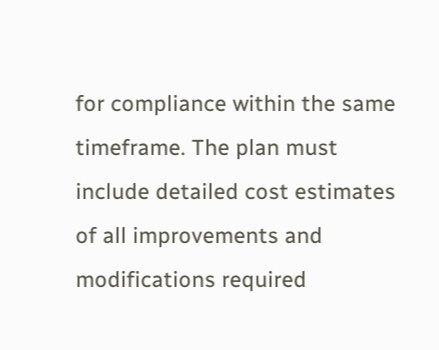for compliance within the same timeframe. The plan must include detailed cost estimates of all improvements and modifications required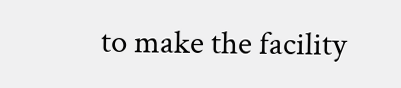to make the facility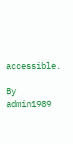accessible.

By admin1989